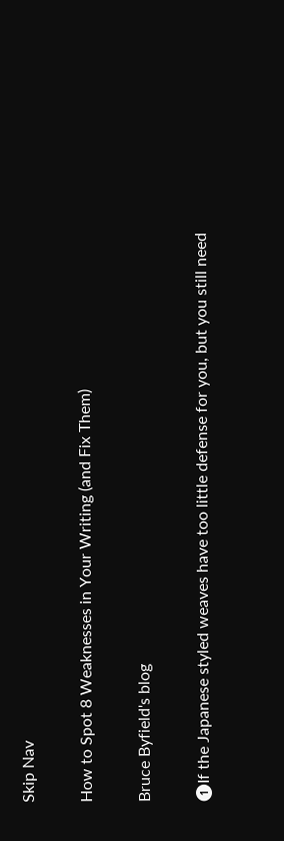Skip Nav

How to Spot 8 Weaknesses in Your Writing (and Fix Them)

Bruce Byfield's blog

❶If the Japanese styled weaves have too little defense for you, but you still need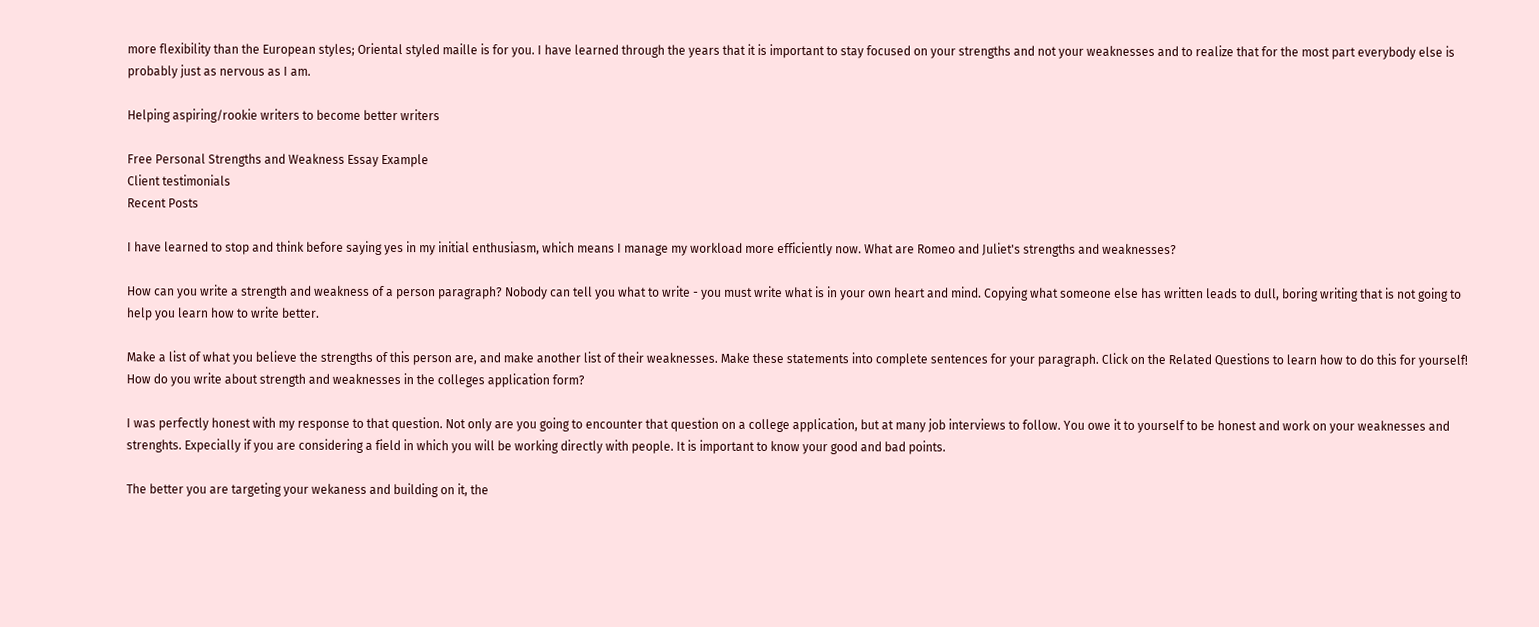more flexibility than the European styles; Oriental styled maille is for you. I have learned through the years that it is important to stay focused on your strengths and not your weaknesses and to realize that for the most part everybody else is probably just as nervous as I am.

Helping aspiring/rookie writers to become better writers

Free Personal Strengths and Weakness Essay Example
Client testimonials
Recent Posts

I have learned to stop and think before saying yes in my initial enthusiasm, which means I manage my workload more efficiently now. What are Romeo and Juliet's strengths and weaknesses?

How can you write a strength and weakness of a person paragraph? Nobody can tell you what to write - you must write what is in your own heart and mind. Copying what someone else has written leads to dull, boring writing that is not going to help you learn how to write better.

Make a list of what you believe the strengths of this person are, and make another list of their weaknesses. Make these statements into complete sentences for your paragraph. Click on the Related Questions to learn how to do this for yourself! How do you write about strength and weaknesses in the colleges application form?

I was perfectly honest with my response to that question. Not only are you going to encounter that question on a college application, but at many job interviews to follow. You owe it to yourself to be honest and work on your weaknesses and strenghts. Expecially if you are considering a field in which you will be working directly with people. It is important to know your good and bad points.

The better you are targeting your wekaness and building on it, the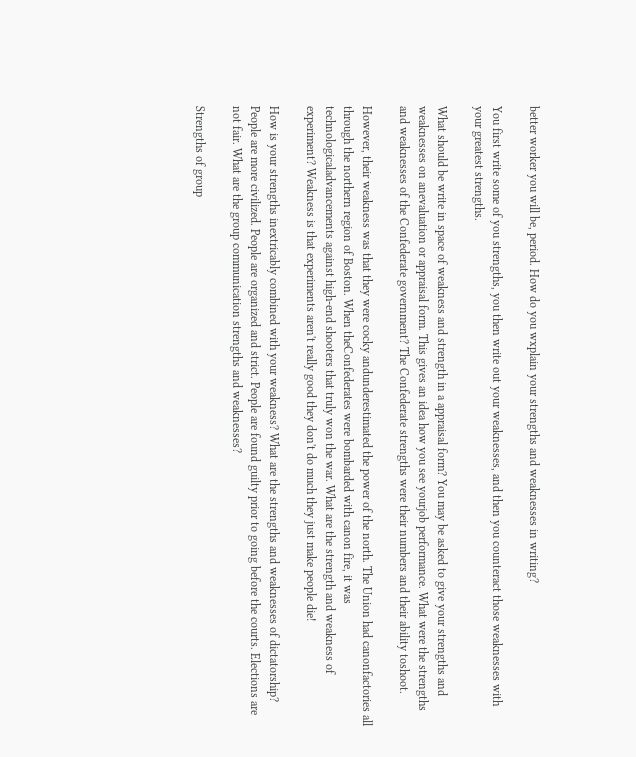better worker you will be, period. How do you wxplain your strengths and weaknesses in writing?

You first write some of you strengths, you then write out your weaknesses, and then you counteract those weaknesses with your greatest strengths.

What should be write in space of weakness and strength in a appraisal form? You may be asked to give your strengths and weaknesses on anevaluation or appraisal form. This gives an idea how you see yourjob performance. What were the strengths and weaknesses of the Confederate government? The Confederate strengths were their numbers and their ability toshoot.

However, their weakness was that they were cocky andunderestimated the power of the north. The Union had canonfactories all through the northern region of Boston. When theConfederates were bombarded with canon fire, it was technologicaladvancements against high-end shooters that truly won the war. What are the strength and weakness of experiment? Weakness is that experiments aren't really good they don't do much they just make people die!

How is your strengths inextricably combined with your weakness? What are the strengths and weaknesses of dictatorship? People are more civilized. People are organized and strict. People are found guilty prior to going before the courts. Elections are not fair. What are the group communication strengths and weaknesses?

Strengths of group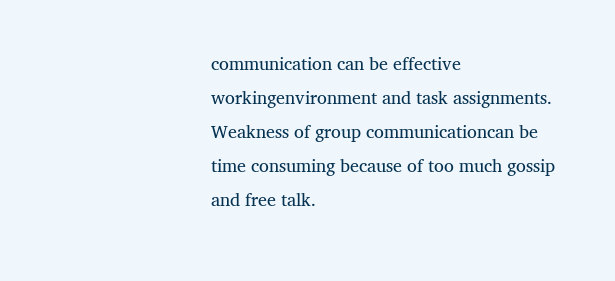communication can be effective workingenvironment and task assignments. Weakness of group communicationcan be time consuming because of too much gossip and free talk.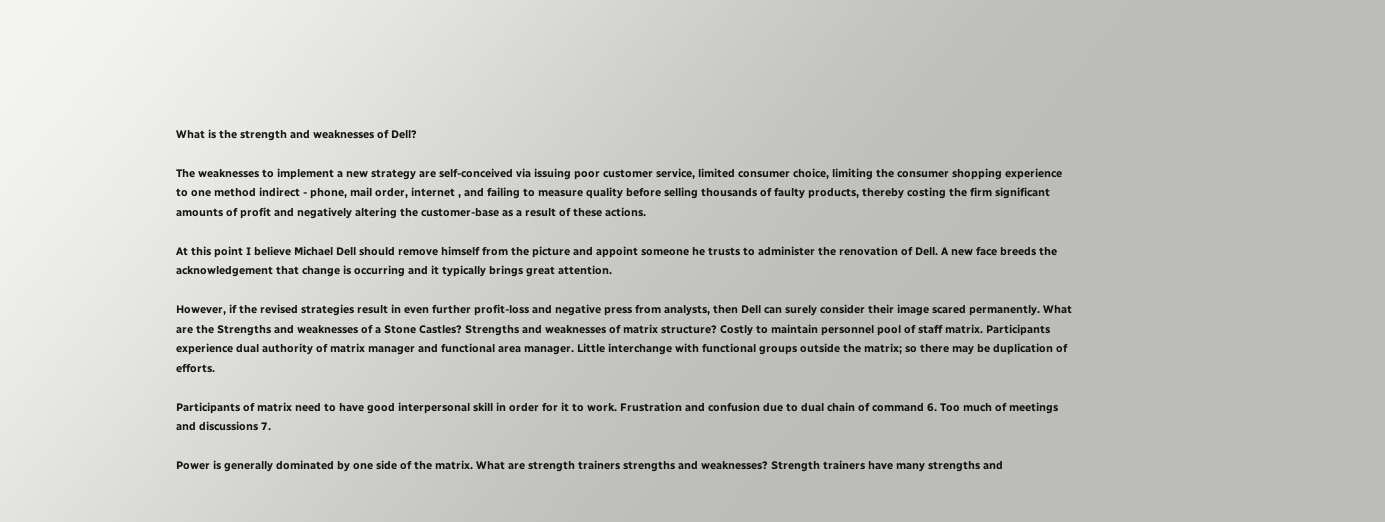What is the strength and weaknesses of Dell?

The weaknesses to implement a new strategy are self-conceived via issuing poor customer service, limited consumer choice, limiting the consumer shopping experience to one method indirect - phone, mail order, internet , and failing to measure quality before selling thousands of faulty products, thereby costing the firm significant amounts of profit and negatively altering the customer-base as a result of these actions.

At this point I believe Michael Dell should remove himself from the picture and appoint someone he trusts to administer the renovation of Dell. A new face breeds the acknowledgement that change is occurring and it typically brings great attention.

However, if the revised strategies result in even further profit-loss and negative press from analysts, then Dell can surely consider their image scared permanently. What are the Strengths and weaknesses of a Stone Castles? Strengths and weaknesses of matrix structure? Costly to maintain personnel pool of staff matrix. Participants experience dual authority of matrix manager and functional area manager. Little interchange with functional groups outside the matrix; so there may be duplication of efforts.

Participants of matrix need to have good interpersonal skill in order for it to work. Frustration and confusion due to dual chain of command 6. Too much of meetings and discussions 7.

Power is generally dominated by one side of the matrix. What are strength trainers strengths and weaknesses? Strength trainers have many strengths and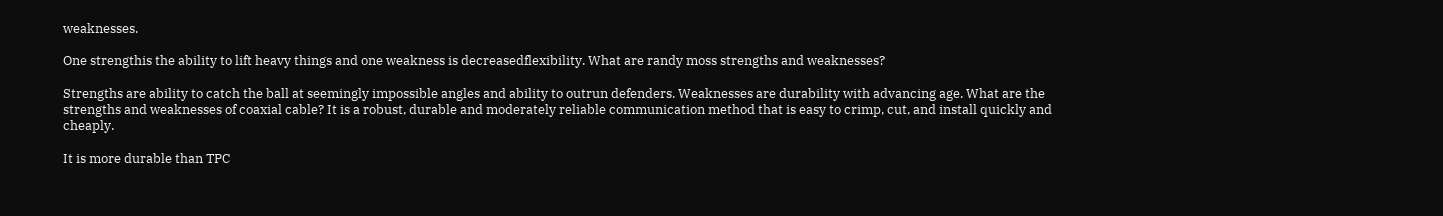weaknesses.

One strengthis the ability to lift heavy things and one weakness is decreasedflexibility. What are randy moss strengths and weaknesses?

Strengths are ability to catch the ball at seemingly impossible angles and ability to outrun defenders. Weaknesses are durability with advancing age. What are the strengths and weaknesses of coaxial cable? It is a robust, durable and moderately reliable communication method that is easy to crimp, cut, and install quickly and cheaply.

It is more durable than TPC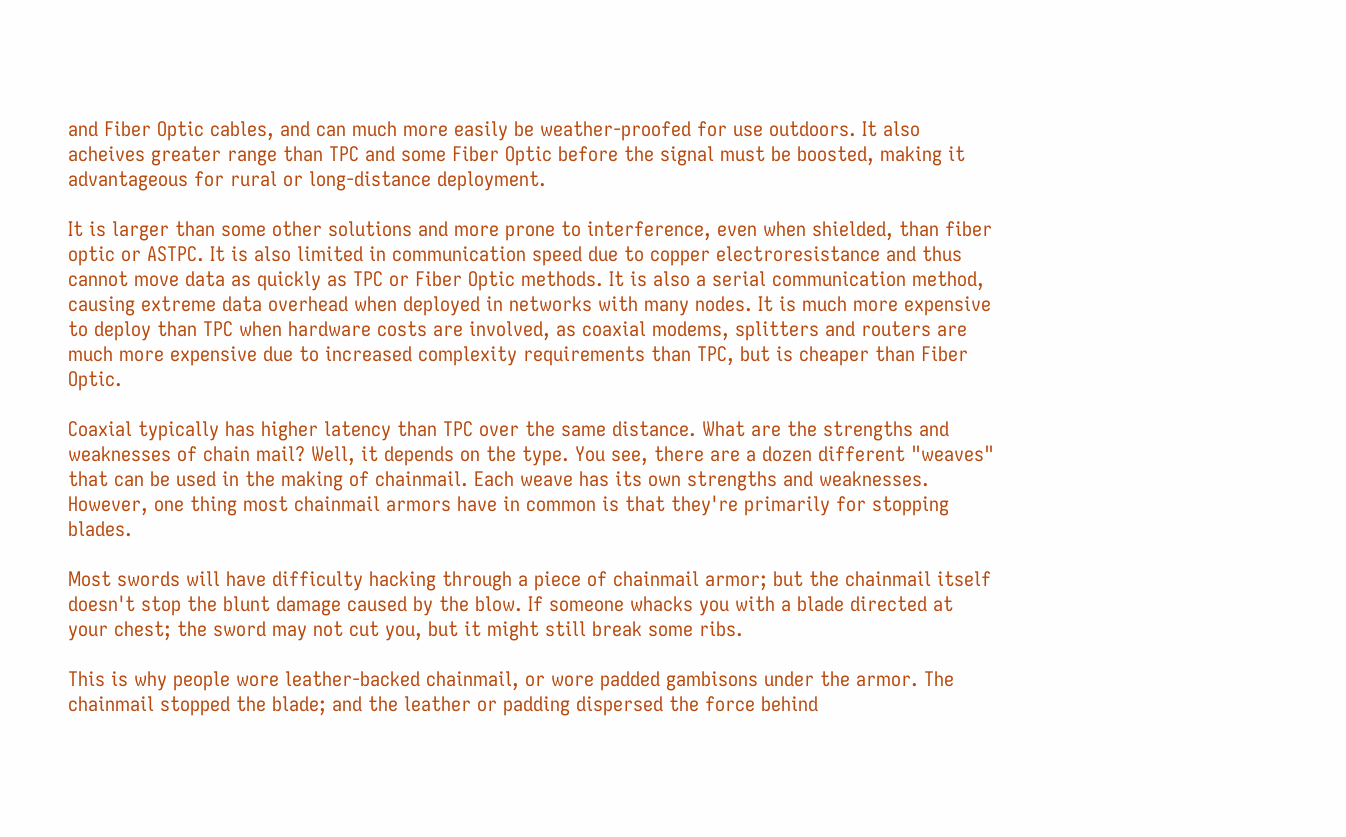and Fiber Optic cables, and can much more easily be weather-proofed for use outdoors. It also acheives greater range than TPC and some Fiber Optic before the signal must be boosted, making it advantageous for rural or long-distance deployment.

It is larger than some other solutions and more prone to interference, even when shielded, than fiber optic or ASTPC. It is also limited in communication speed due to copper electroresistance and thus cannot move data as quickly as TPC or Fiber Optic methods. It is also a serial communication method, causing extreme data overhead when deployed in networks with many nodes. It is much more expensive to deploy than TPC when hardware costs are involved, as coaxial modems, splitters and routers are much more expensive due to increased complexity requirements than TPC, but is cheaper than Fiber Optic.

Coaxial typically has higher latency than TPC over the same distance. What are the strengths and weaknesses of chain mail? Well, it depends on the type. You see, there are a dozen different "weaves" that can be used in the making of chainmail. Each weave has its own strengths and weaknesses. However, one thing most chainmail armors have in common is that they're primarily for stopping blades.

Most swords will have difficulty hacking through a piece of chainmail armor; but the chainmail itself doesn't stop the blunt damage caused by the blow. If someone whacks you with a blade directed at your chest; the sword may not cut you, but it might still break some ribs.

This is why people wore leather-backed chainmail, or wore padded gambisons under the armor. The chainmail stopped the blade; and the leather or padding dispersed the force behind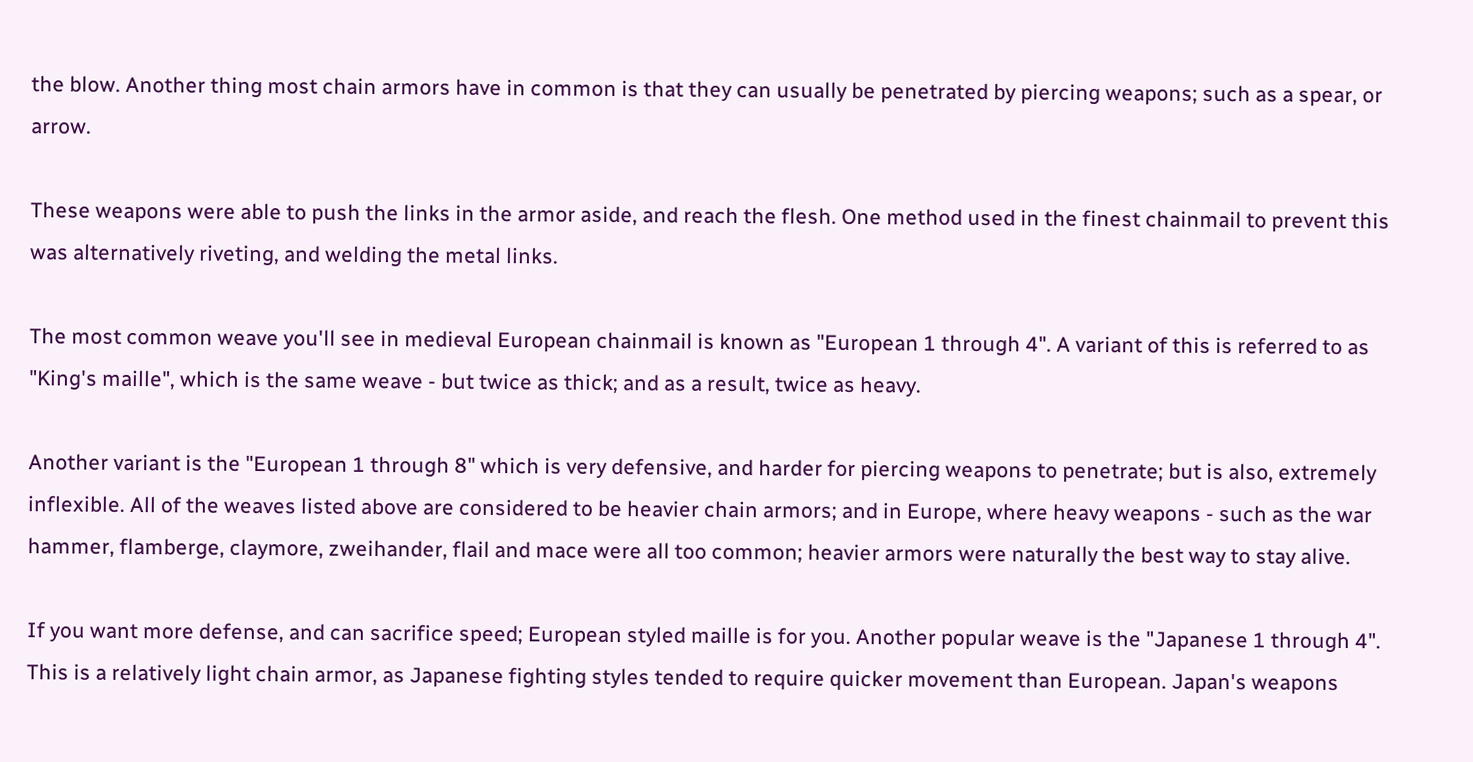the blow. Another thing most chain armors have in common is that they can usually be penetrated by piercing weapons; such as a spear, or arrow.

These weapons were able to push the links in the armor aside, and reach the flesh. One method used in the finest chainmail to prevent this was alternatively riveting, and welding the metal links.

The most common weave you'll see in medieval European chainmail is known as "European 1 through 4". A variant of this is referred to as "King's maille", which is the same weave - but twice as thick; and as a result, twice as heavy.

Another variant is the "European 1 through 8" which is very defensive, and harder for piercing weapons to penetrate; but is also, extremely inflexible. All of the weaves listed above are considered to be heavier chain armors; and in Europe, where heavy weapons - such as the war hammer, flamberge, claymore, zweihander, flail and mace were all too common; heavier armors were naturally the best way to stay alive.

If you want more defense, and can sacrifice speed; European styled maille is for you. Another popular weave is the "Japanese 1 through 4". This is a relatively light chain armor, as Japanese fighting styles tended to require quicker movement than European. Japan's weapons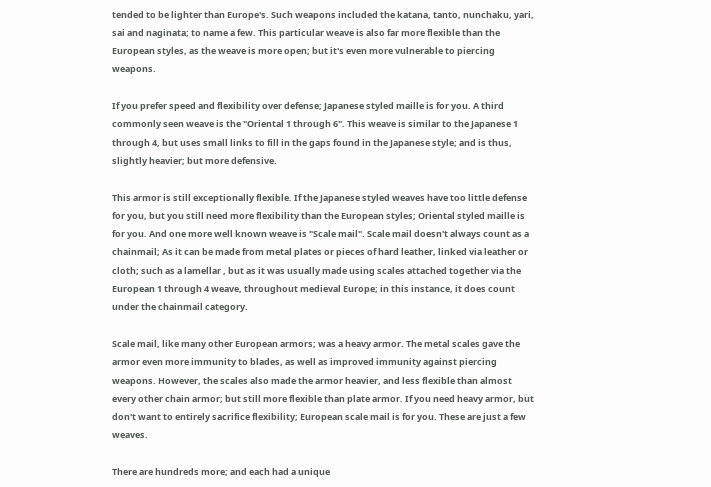tended to be lighter than Europe's. Such weapons included the katana, tanto, nunchaku, yari, sai and naginata; to name a few. This particular weave is also far more flexible than the European styles, as the weave is more open; but it's even more vulnerable to piercing weapons.

If you prefer speed and flexibility over defense; Japanese styled maille is for you. A third commonly seen weave is the "Oriental 1 through 6". This weave is similar to the Japanese 1 through 4, but uses small links to fill in the gaps found in the Japanese style; and is thus, slightly heavier; but more defensive.

This armor is still exceptionally flexible. If the Japanese styled weaves have too little defense for you, but you still need more flexibility than the European styles; Oriental styled maille is for you. And one more well known weave is "Scale mail". Scale mail doesn't always count as a chainmail; As it can be made from metal plates or pieces of hard leather, linked via leather or cloth; such as a lamellar , but as it was usually made using scales attached together via the European 1 through 4 weave, throughout medieval Europe; in this instance, it does count under the chainmail category.

Scale mail, like many other European armors; was a heavy armor. The metal scales gave the armor even more immunity to blades, as well as improved immunity against piercing weapons. However, the scales also made the armor heavier, and less flexible than almost every other chain armor; but still more flexible than plate armor. If you need heavy armor, but don't want to entirely sacrifice flexibility; European scale mail is for you. These are just a few weaves.

There are hundreds more; and each had a unique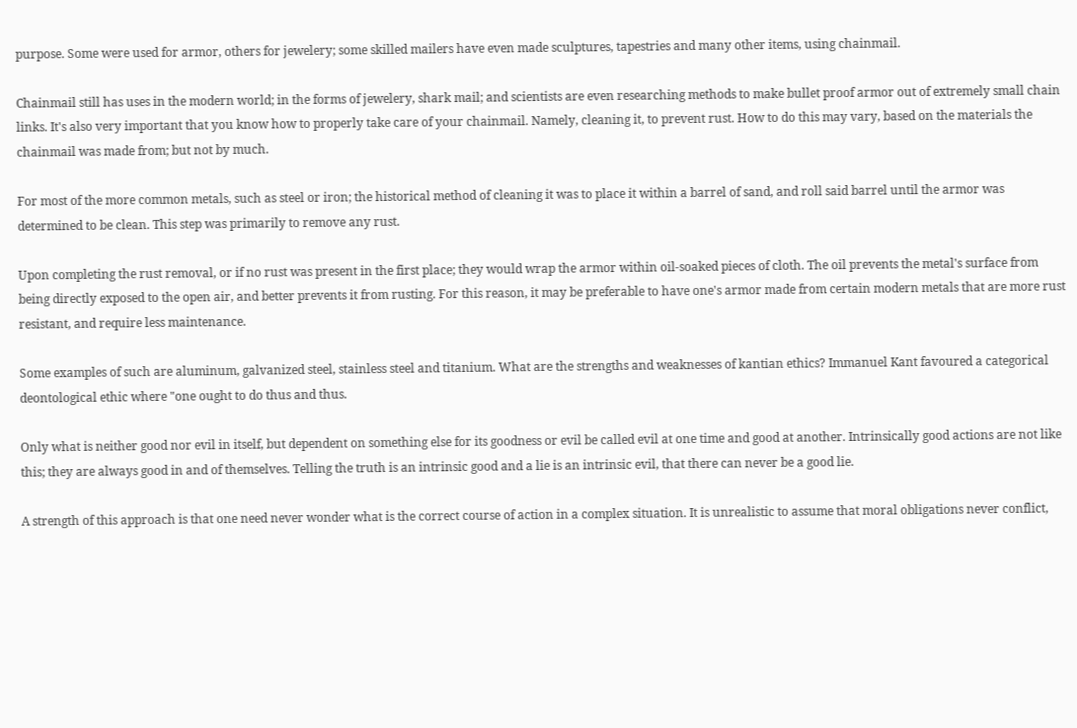purpose. Some were used for armor, others for jewelery; some skilled mailers have even made sculptures, tapestries and many other items, using chainmail.

Chainmail still has uses in the modern world; in the forms of jewelery, shark mail; and scientists are even researching methods to make bullet proof armor out of extremely small chain links. It's also very important that you know how to properly take care of your chainmail. Namely, cleaning it, to prevent rust. How to do this may vary, based on the materials the chainmail was made from; but not by much.

For most of the more common metals, such as steel or iron; the historical method of cleaning it was to place it within a barrel of sand, and roll said barrel until the armor was determined to be clean. This step was primarily to remove any rust.

Upon completing the rust removal, or if no rust was present in the first place; they would wrap the armor within oil-soaked pieces of cloth. The oil prevents the metal's surface from being directly exposed to the open air, and better prevents it from rusting. For this reason, it may be preferable to have one's armor made from certain modern metals that are more rust resistant, and require less maintenance.

Some examples of such are aluminum, galvanized steel, stainless steel and titanium. What are the strengths and weaknesses of kantian ethics? Immanuel Kant favoured a categorical deontological ethic where "one ought to do thus and thus.

Only what is neither good nor evil in itself, but dependent on something else for its goodness or evil be called evil at one time and good at another. Intrinsically good actions are not like this; they are always good in and of themselves. Telling the truth is an intrinsic good and a lie is an intrinsic evil, that there can never be a good lie.

A strength of this approach is that one need never wonder what is the correct course of action in a complex situation. It is unrealistic to assume that moral obligations never conflict,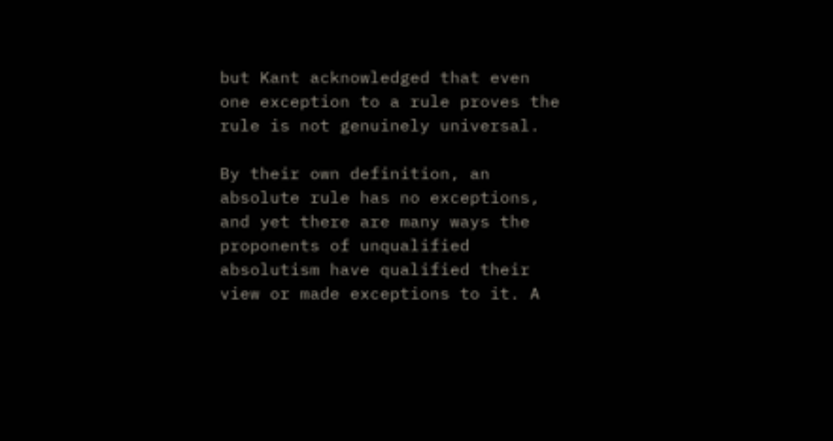but Kant acknowledged that even one exception to a rule proves the rule is not genuinely universal.

By their own definition, an absolute rule has no exceptions, and yet there are many ways the proponents of unqualified absolutism have qualified their view or made exceptions to it. A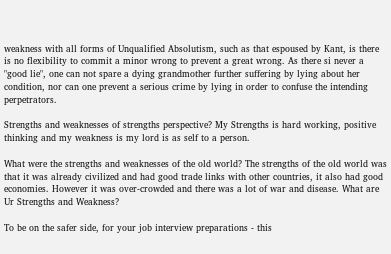weakness with all forms of Unqualified Absolutism, such as that espoused by Kant, is there is no flexibility to commit a minor wrong to prevent a great wrong. As there si never a "good lie", one can not spare a dying grandmother further suffering by lying about her condition, nor can one prevent a serious crime by lying in order to confuse the intending perpetrators.

Strengths and weaknesses of strengths perspective? My Strengths is hard working, positive thinking and my weakness is my lord is as self to a person.

What were the strengths and weaknesses of the old world? The strengths of the old world was that it was already civilized and had good trade links with other countries, it also had good economies. However it was over-crowded and there was a lot of war and disease. What are Ur Strengths and Weakness?

To be on the safer side, for your job interview preparations - this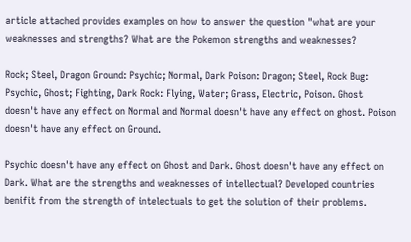article attached provides examples on how to answer the question "what are your weaknesses and strengths? What are the Pokemon strengths and weaknesses?

Rock; Steel, Dragon Ground: Psychic; Normal, Dark Poison: Dragon; Steel, Rock Bug: Psychic, Ghost; Fighting, Dark Rock: Flying, Water; Grass, Electric, Poison. Ghost doesn't have any effect on Normal and Normal doesn't have any effect on ghost. Poison doesn't have any effect on Ground.

Psychic doesn't have any effect on Ghost and Dark. Ghost doesn't have any effect on Dark. What are the strengths and weaknesses of intellectual? Developed countries benifit from the strength of intelectuals to get the solution of their problems.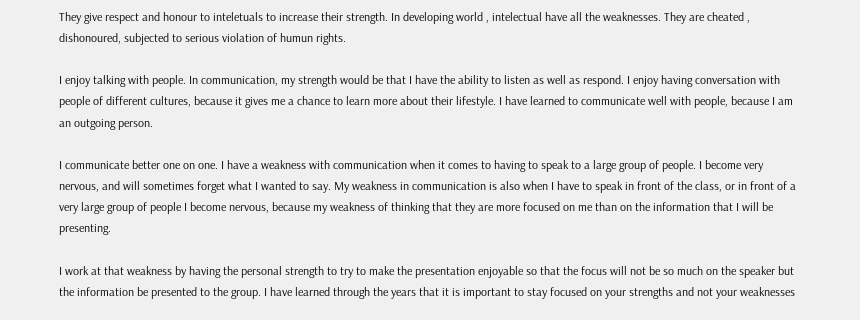They give respect and honour to inteletuals to increase their strength. In developing world , intelectual have all the weaknesses. They are cheated , dishonoured, subjected to serious violation of humun rights.

I enjoy talking with people. In communication, my strength would be that I have the ability to listen as well as respond. I enjoy having conversation with people of different cultures, because it gives me a chance to learn more about their lifestyle. I have learned to communicate well with people, because I am an outgoing person.

I communicate better one on one. I have a weakness with communication when it comes to having to speak to a large group of people. I become very nervous, and will sometimes forget what I wanted to say. My weakness in communication is also when I have to speak in front of the class, or in front of a very large group of people I become nervous, because my weakness of thinking that they are more focused on me than on the information that I will be presenting.

I work at that weakness by having the personal strength to try to make the presentation enjoyable so that the focus will not be so much on the speaker but the information be presented to the group. I have learned through the years that it is important to stay focused on your strengths and not your weaknesses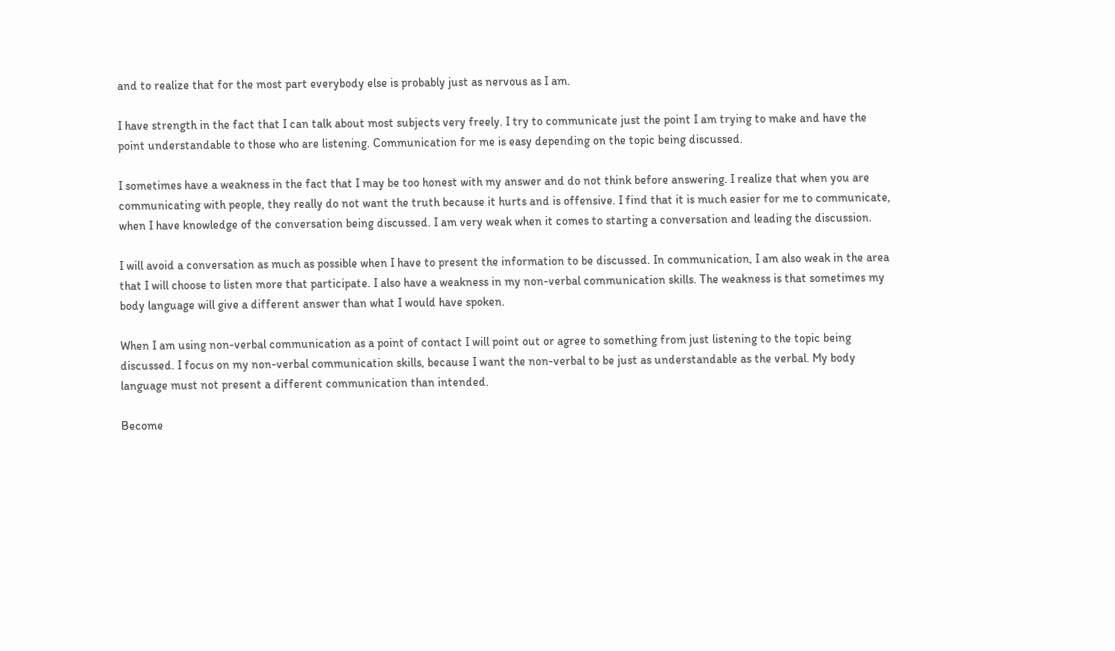and to realize that for the most part everybody else is probably just as nervous as I am.

I have strength in the fact that I can talk about most subjects very freely. I try to communicate just the point I am trying to make and have the point understandable to those who are listening. Communication for me is easy depending on the topic being discussed.

I sometimes have a weakness in the fact that I may be too honest with my answer and do not think before answering. I realize that when you are communicating with people, they really do not want the truth because it hurts and is offensive. I find that it is much easier for me to communicate, when I have knowledge of the conversation being discussed. I am very weak when it comes to starting a conversation and leading the discussion.

I will avoid a conversation as much as possible when I have to present the information to be discussed. In communication, I am also weak in the area that I will choose to listen more that participate. I also have a weakness in my non-verbal communication skills. The weakness is that sometimes my body language will give a different answer than what I would have spoken.

When I am using non-verbal communication as a point of contact I will point out or agree to something from just listening to the topic being discussed. I focus on my non-verbal communication skills, because I want the non-verbal to be just as understandable as the verbal. My body language must not present a different communication than intended.

Become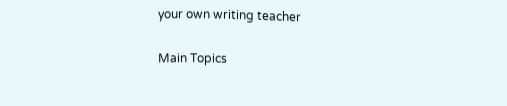your own writing teacher

Main Topics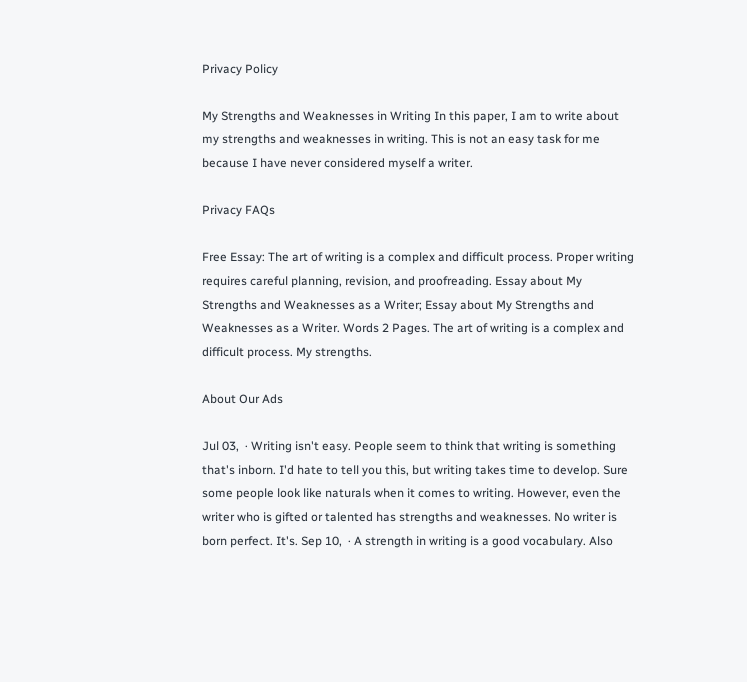Privacy Policy

My Strengths and Weaknesses in Writing In this paper, I am to write about my strengths and weaknesses in writing. This is not an easy task for me because I have never considered myself a writer.

Privacy FAQs

Free Essay: The art of writing is a complex and difficult process. Proper writing requires careful planning, revision, and proofreading. Essay about My Strengths and Weaknesses as a Writer; Essay about My Strengths and Weaknesses as a Writer. Words 2 Pages. The art of writing is a complex and difficult process. My strengths.

About Our Ads

Jul 03,  · Writing isn't easy. People seem to think that writing is something that's inborn. I'd hate to tell you this, but writing takes time to develop. Sure some people look like naturals when it comes to writing. However, even the writer who is gifted or talented has strengths and weaknesses. No writer is born perfect. It's. Sep 10,  · A strength in writing is a good vocabulary. Also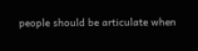people should be articulate when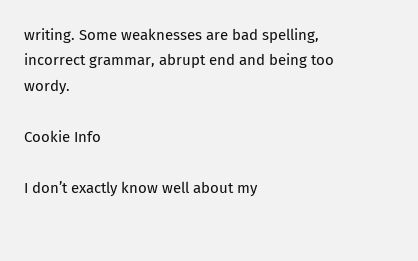writing. Some weaknesses are bad spelling, incorrect grammar, abrupt end and being too wordy.

Cookie Info

I don’t exactly know well about my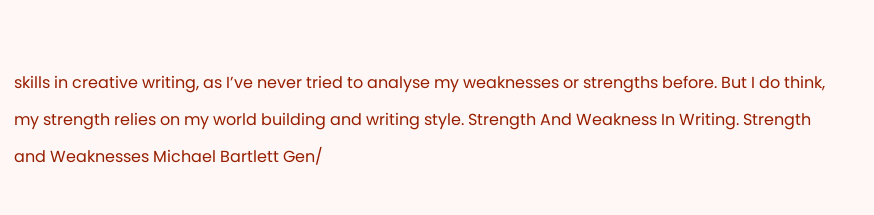skills in creative writing, as I’ve never tried to analyse my weaknesses or strengths before. But I do think, my strength relies on my world building and writing style. Strength And Weakness In Writing. Strength and Weaknesses Michael Bartlett Gen/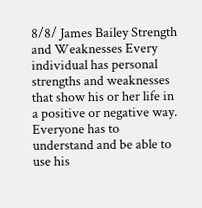8/8/ James Bailey Strength and Weaknesses Every individual has personal strengths and weaknesses that show his or her life in a positive or negative way. Everyone has to understand and be able to use his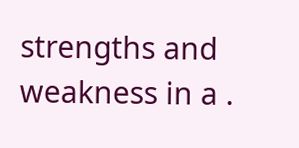strengths and weakness in a .